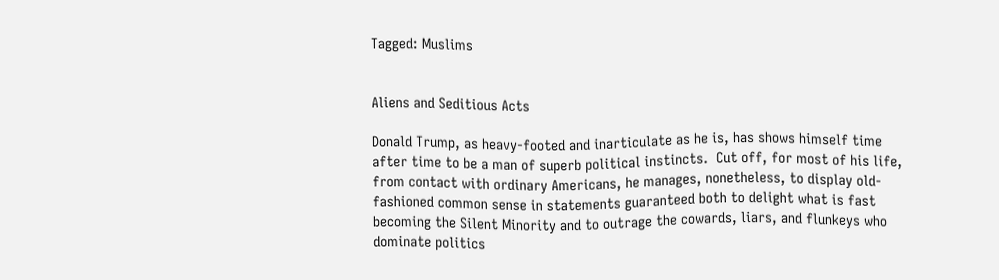Tagged: Muslims


Aliens and Seditious Acts

Donald Trump, as heavy-footed and inarticulate as he is, has shows himself time after time to be a man of superb political instincts.  Cut off, for most of his life, from contact with ordinary Americans, he manages, nonetheless, to display old-fashioned common sense in statements guaranteed both to delight what is fast becoming the Silent Minority and to outrage the cowards, liars, and flunkeys who dominate politics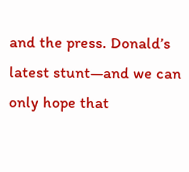and the press. Donald’s latest stunt—and we can only hope that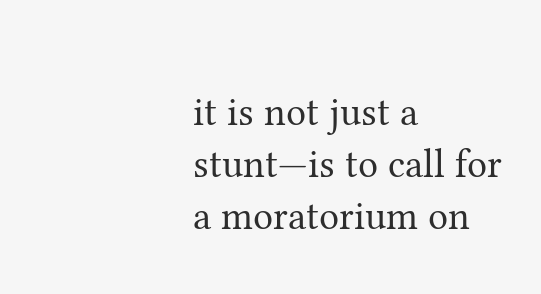it is not just a stunt—is to call for a moratorium on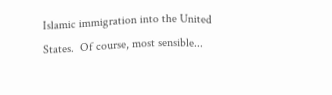Islamic immigration into the United States.  Of course, most sensible...